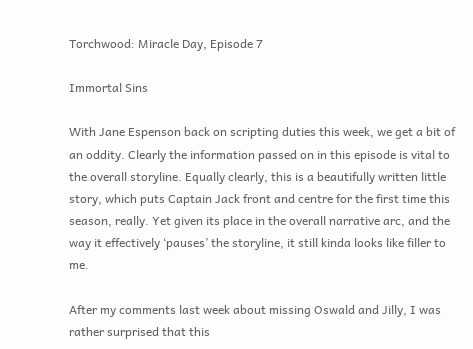Torchwood: Miracle Day, Episode 7

Immortal Sins

With Jane Espenson back on scripting duties this week, we get a bit of an oddity. Clearly the information passed on in this episode is vital to the overall storyline. Equally clearly, this is a beautifully written little story, which puts Captain Jack front and centre for the first time this season, really. Yet given its place in the overall narrative arc, and the way it effectively ‘pauses’ the storyline, it still kinda looks like filler to me.

After my comments last week about missing Oswald and Jilly, I was rather surprised that this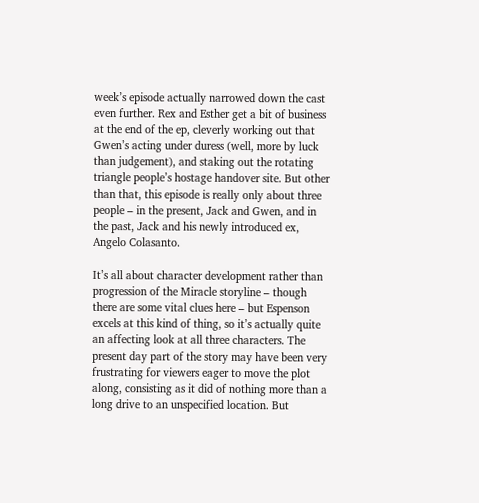week’s episode actually narrowed down the cast even further. Rex and Esther get a bit of business at the end of the ep, cleverly working out that Gwen’s acting under duress (well, more by luck than judgement), and staking out the rotating triangle people’s hostage handover site. But other than that, this episode is really only about three people – in the present, Jack and Gwen, and in the past, Jack and his newly introduced ex, Angelo Colasanto.

It’s all about character development rather than progression of the Miracle storyline – though there are some vital clues here – but Espenson excels at this kind of thing, so it’s actually quite an affecting look at all three characters. The present day part of the story may have been very frustrating for viewers eager to move the plot along, consisting as it did of nothing more than a long drive to an unspecified location. But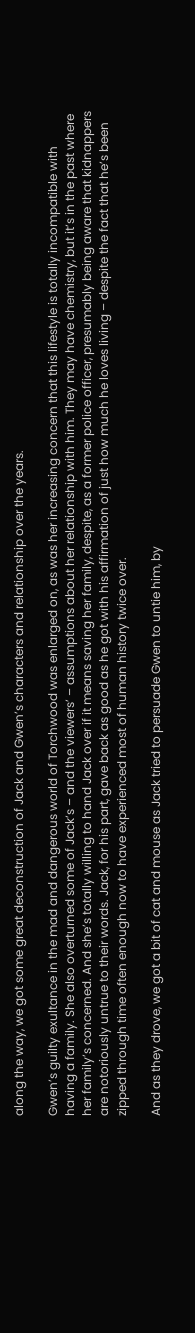along the way, we got some great deconstruction of Jack and Gwen’s characters and relationship over the years.

Gwen’s guilty exultance in the mad and dangerous world of Torchwood was enlarged on, as was her increasing concern that this lifestyle is totally incompatible with having a family. She also overturned some of Jack’s – and the viewers’ – assumptions about her relationship with him. They may have chemistry, but it’s in the past where her family’s concerned. And she’s totally willing to hand Jack over if it means saving her family, despite, as a former police officer, presumably being aware that kidnappers are notoriously untrue to their words. Jack, for his part, gave back as good as he got with his affirmation of just how much he loves living – despite the fact that he’s been zipped through time often enough now to have experienced most of human history twice over.

And as they drove, we got a bit of cat and mouse as Jack tried to persuade Gwen to untie him, by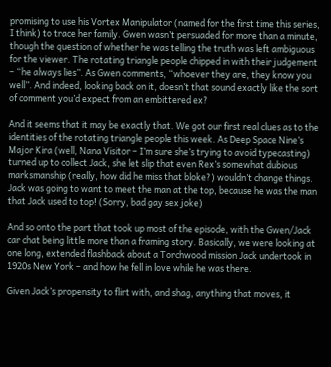promising to use his Vortex Manipulator (named for the first time this series, I think) to trace her family. Gwen wasn’t persuaded for more than a minute, though the question of whether he was telling the truth was left ambiguous for the viewer. The rotating triangle people chipped in with their judgement – “he always lies”. As Gwen comments, “whoever they are, they know you well”. And indeed, looking back on it, doesn’t that sound exactly like the sort of comment you’d expect from an embittered ex?

And it seems that it may be exactly that. We got our first real clues as to the identities of the rotating triangle people this week. As Deep Space Nine’s Major Kira (well, Nana Visitor – I’m sure she’s trying to avoid typecasting) turned up to collect Jack, she let slip that even Rex’s somewhat dubious marksmanship (really, how did he miss that bloke?) wouldn’t change things. Jack was going to want to meet the man at the top, because he was the man that Jack used to top! (Sorry, bad gay sex joke)

And so onto the part that took up most of the episode, with the Gwen/Jack car chat being little more than a framing story. Basically, we were looking at one long, extended flashback about a Torchwood mission Jack undertook in 1920s New York – and how he fell in love while he was there.

Given Jack’s propensity to flirt with, and shag, anything that moves, it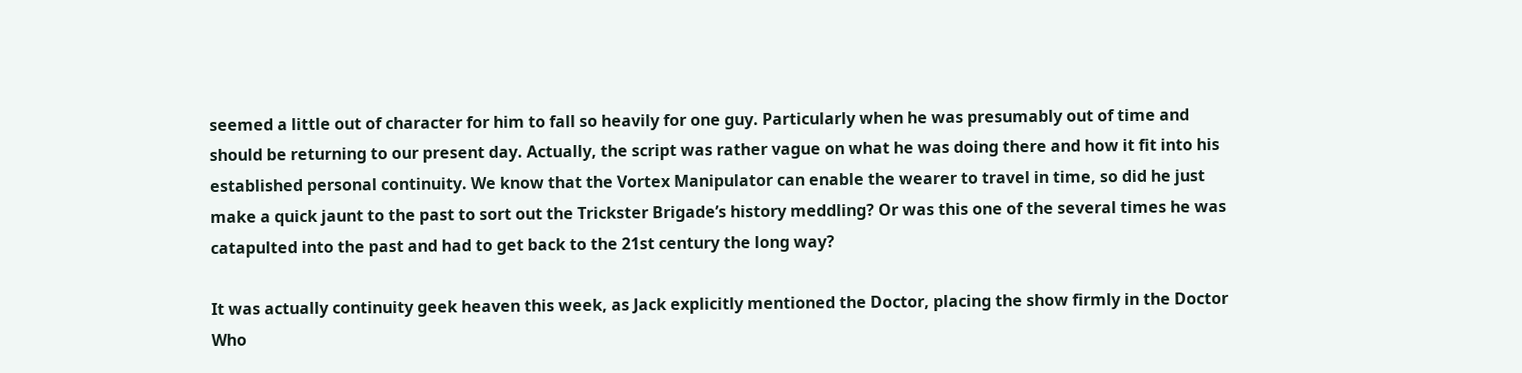seemed a little out of character for him to fall so heavily for one guy. Particularly when he was presumably out of time and should be returning to our present day. Actually, the script was rather vague on what he was doing there and how it fit into his established personal continuity. We know that the Vortex Manipulator can enable the wearer to travel in time, so did he just make a quick jaunt to the past to sort out the Trickster Brigade’s history meddling? Or was this one of the several times he was catapulted into the past and had to get back to the 21st century the long way?

It was actually continuity geek heaven this week, as Jack explicitly mentioned the Doctor, placing the show firmly in the Doctor Who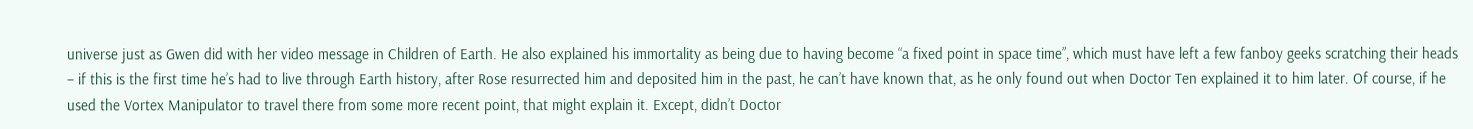universe just as Gwen did with her video message in Children of Earth. He also explained his immortality as being due to having become “a fixed point in space time”, which must have left a few fanboy geeks scratching their heads – if this is the first time he’s had to live through Earth history, after Rose resurrected him and deposited him in the past, he can’t have known that, as he only found out when Doctor Ten explained it to him later. Of course, if he used the Vortex Manipulator to travel there from some more recent point, that might explain it. Except, didn’t Doctor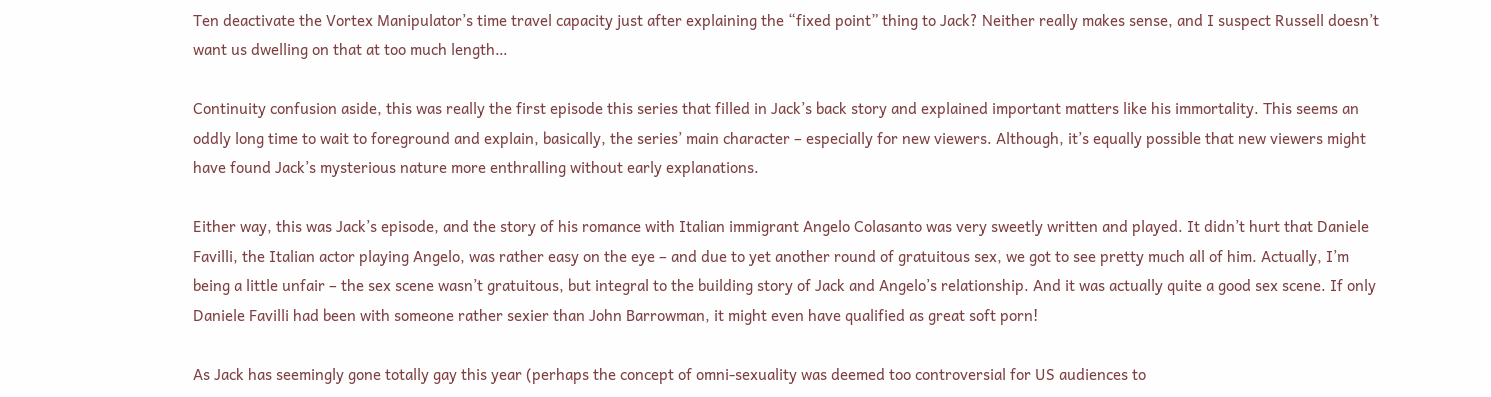Ten deactivate the Vortex Manipulator’s time travel capacity just after explaining the “fixed point” thing to Jack? Neither really makes sense, and I suspect Russell doesn’t want us dwelling on that at too much length…

Continuity confusion aside, this was really the first episode this series that filled in Jack’s back story and explained important matters like his immortality. This seems an oddly long time to wait to foreground and explain, basically, the series’ main character – especially for new viewers. Although, it’s equally possible that new viewers might have found Jack’s mysterious nature more enthralling without early explanations.

Either way, this was Jack’s episode, and the story of his romance with Italian immigrant Angelo Colasanto was very sweetly written and played. It didn’t hurt that Daniele Favilli, the Italian actor playing Angelo, was rather easy on the eye – and due to yet another round of gratuitous sex, we got to see pretty much all of him. Actually, I’m being a little unfair – the sex scene wasn’t gratuitous, but integral to the building story of Jack and Angelo’s relationship. And it was actually quite a good sex scene. If only Daniele Favilli had been with someone rather sexier than John Barrowman, it might even have qualified as great soft porn!

As Jack has seemingly gone totally gay this year (perhaps the concept of omni-sexuality was deemed too controversial for US audiences to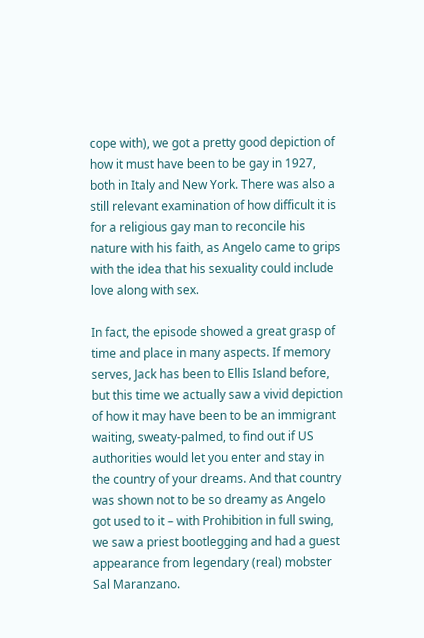cope with), we got a pretty good depiction of how it must have been to be gay in 1927, both in Italy and New York. There was also a still relevant examination of how difficult it is for a religious gay man to reconcile his nature with his faith, as Angelo came to grips with the idea that his sexuality could include love along with sex.

In fact, the episode showed a great grasp of time and place in many aspects. If memory serves, Jack has been to Ellis Island before, but this time we actually saw a vivid depiction of how it may have been to be an immigrant waiting, sweaty-palmed, to find out if US authorities would let you enter and stay in the country of your dreams. And that country was shown not to be so dreamy as Angelo got used to it – with Prohibition in full swing, we saw a priest bootlegging and had a guest appearance from legendary (real) mobster Sal Maranzano.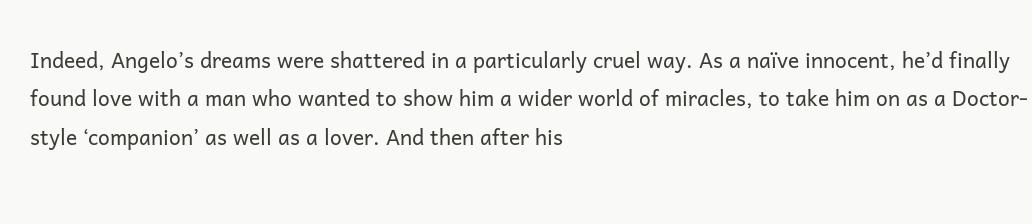Indeed, Angelo’s dreams were shattered in a particularly cruel way. As a naïve innocent, he’d finally found love with a man who wanted to show him a wider world of miracles, to take him on as a Doctor-style ‘companion’ as well as a lover. And then after his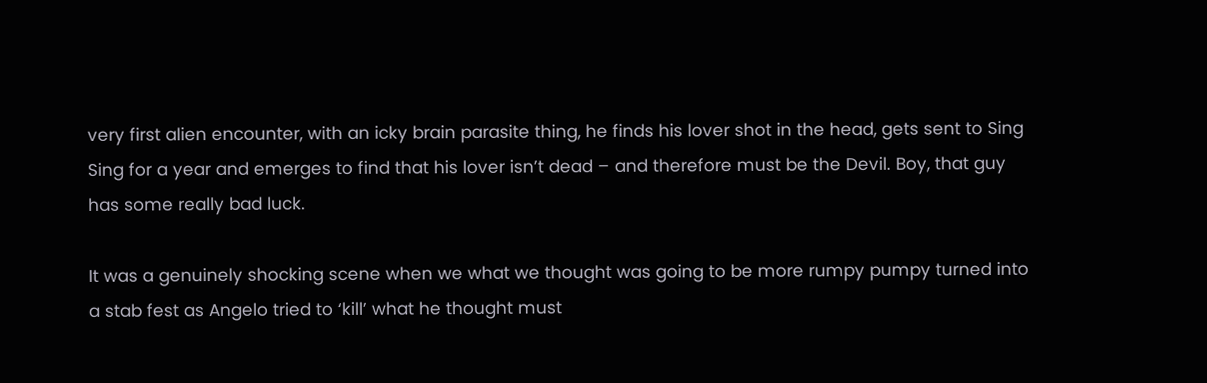very first alien encounter, with an icky brain parasite thing, he finds his lover shot in the head, gets sent to Sing Sing for a year and emerges to find that his lover isn’t dead – and therefore must be the Devil. Boy, that guy has some really bad luck.

It was a genuinely shocking scene when we what we thought was going to be more rumpy pumpy turned into a stab fest as Angelo tried to ‘kill’ what he thought must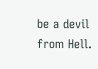be a devil from Hell.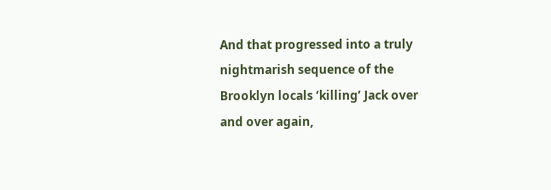And that progressed into a truly nightmarish sequence of the Brooklyn locals ‘killing’ Jack over and over again,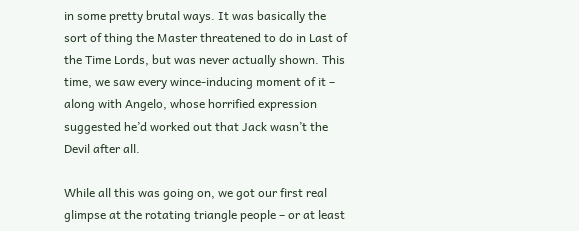in some pretty brutal ways. It was basically the sort of thing the Master threatened to do in Last of the Time Lords, but was never actually shown. This time, we saw every wince-inducing moment of it – along with Angelo, whose horrified expression suggested he’d worked out that Jack wasn’t the Devil after all.

While all this was going on, we got our first real glimpse at the rotating triangle people – or at least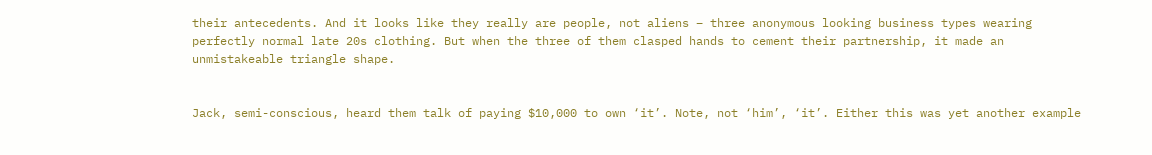their antecedents. And it looks like they really are people, not aliens – three anonymous looking business types wearing perfectly normal late 20s clothing. But when the three of them clasped hands to cement their partnership, it made an unmistakeable triangle shape.


Jack, semi-conscious, heard them talk of paying $10,000 to own ‘it’. Note, not ‘him’, ‘it’. Either this was yet another example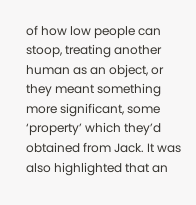of how low people can stoop, treating another human as an object, or they meant something more significant, some ‘property’ which they’d obtained from Jack. It was also highlighted that an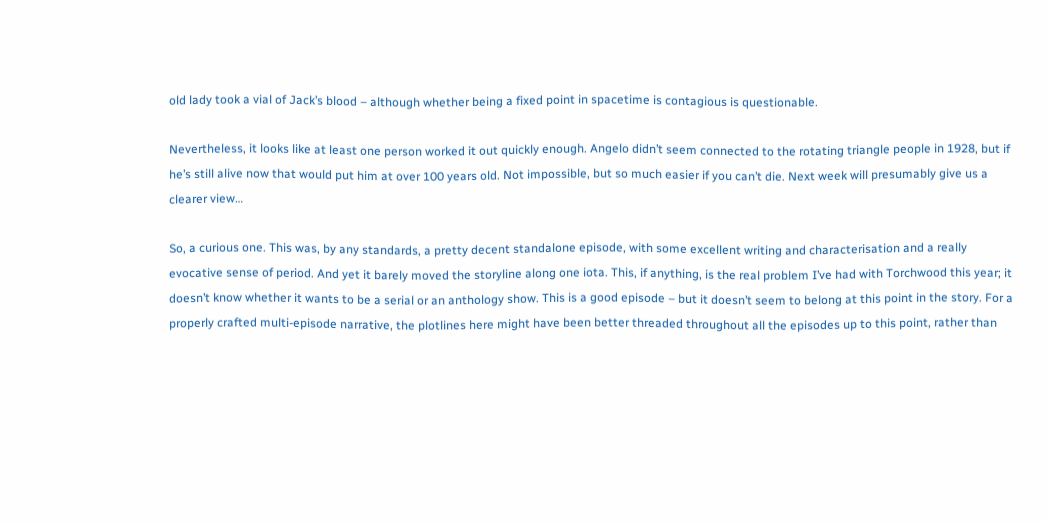old lady took a vial of Jack’s blood – although whether being a fixed point in spacetime is contagious is questionable.

Nevertheless, it looks like at least one person worked it out quickly enough. Angelo didn’t seem connected to the rotating triangle people in 1928, but if he’s still alive now that would put him at over 100 years old. Not impossible, but so much easier if you can’t die. Next week will presumably give us a clearer view…

So, a curious one. This was, by any standards, a pretty decent standalone episode, with some excellent writing and characterisation and a really evocative sense of period. And yet it barely moved the storyline along one iota. This, if anything, is the real problem I’ve had with Torchwood this year; it doesn’t know whether it wants to be a serial or an anthology show. This is a good episode – but it doesn’t seem to belong at this point in the story. For a properly crafted multi-episode narrative, the plotlines here might have been better threaded throughout all the episodes up to this point, rather than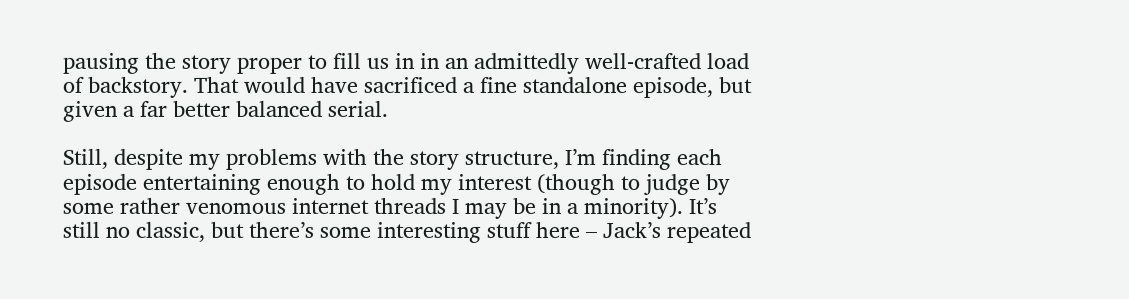pausing the story proper to fill us in in an admittedly well-crafted load of backstory. That would have sacrificed a fine standalone episode, but given a far better balanced serial.

Still, despite my problems with the story structure, I’m finding each episode entertaining enough to hold my interest (though to judge by some rather venomous internet threads I may be in a minority). It’s still no classic, but there’s some interesting stuff here – Jack’s repeated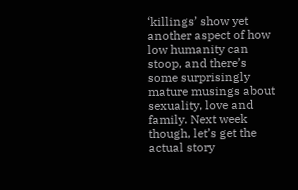‘killings’ show yet another aspect of how low humanity can stoop, and there’s some surprisingly mature musings about sexuality, love and family. Next week though, let’s get the actual story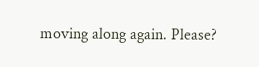moving along again. Please?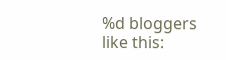%d bloggers like this: